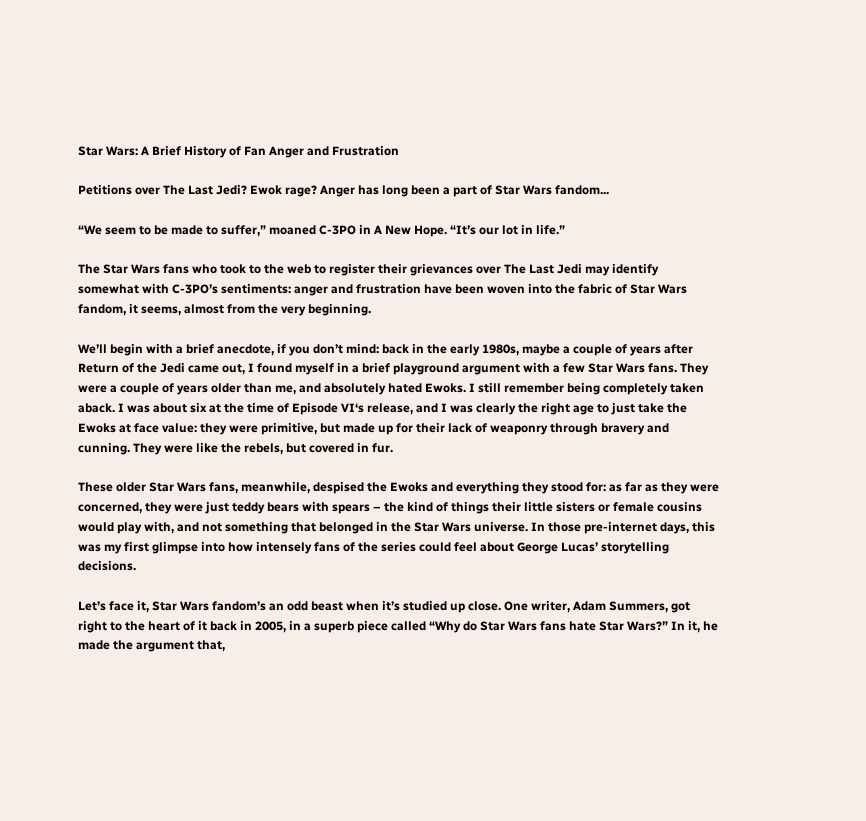Star Wars: A Brief History of Fan Anger and Frustration

Petitions over The Last Jedi? Ewok rage? Anger has long been a part of Star Wars fandom...

“We seem to be made to suffer,” moaned C-3PO in A New Hope. “It’s our lot in life.”

The Star Wars fans who took to the web to register their grievances over The Last Jedi may identify somewhat with C-3PO’s sentiments: anger and frustration have been woven into the fabric of Star Wars fandom, it seems, almost from the very beginning.

We’ll begin with a brief anecdote, if you don’t mind: back in the early 1980s, maybe a couple of years after Return of the Jedi came out, I found myself in a brief playground argument with a few Star Wars fans. They were a couple of years older than me, and absolutely hated Ewoks. I still remember being completely taken aback. I was about six at the time of Episode VI‘s release, and I was clearly the right age to just take the Ewoks at face value: they were primitive, but made up for their lack of weaponry through bravery and cunning. They were like the rebels, but covered in fur.

These older Star Wars fans, meanwhile, despised the Ewoks and everything they stood for: as far as they were concerned, they were just teddy bears with spears – the kind of things their little sisters or female cousins would play with, and not something that belonged in the Star Wars universe. In those pre-internet days, this was my first glimpse into how intensely fans of the series could feel about George Lucas’ storytelling decisions.

Let’s face it, Star Wars fandom’s an odd beast when it’s studied up close. One writer, Adam Summers, got right to the heart of it back in 2005, in a superb piece called “Why do Star Wars fans hate Star Wars?” In it, he made the argument that,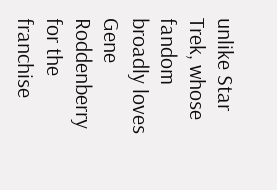unlike Star Trek, whose fandom broadly loves Gene Roddenberry for the franchise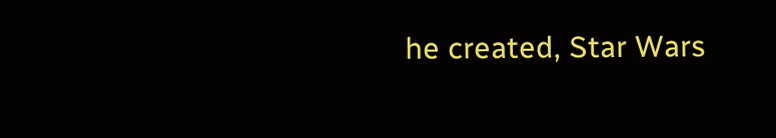he created, Star Wars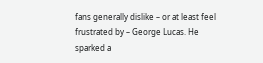fans generally dislike – or at least feel frustrated by – George Lucas. He sparked a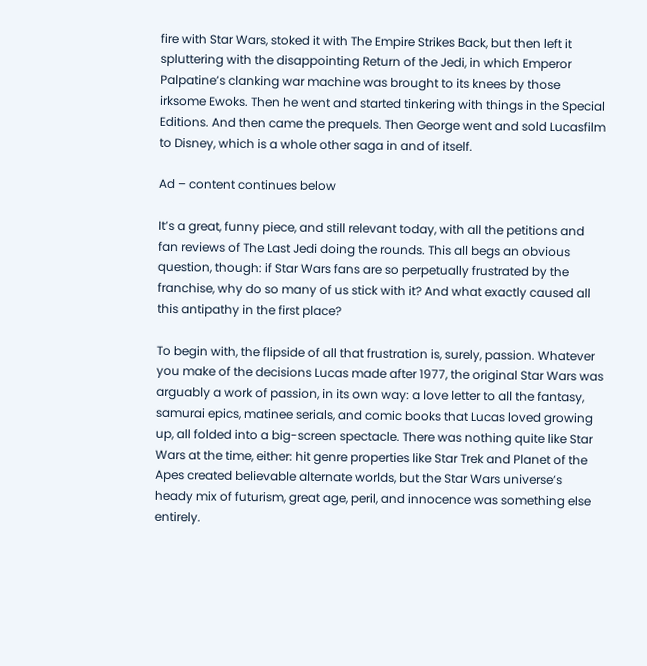fire with Star Wars, stoked it with The Empire Strikes Back, but then left it spluttering with the disappointing Return of the Jedi, in which Emperor Palpatine’s clanking war machine was brought to its knees by those irksome Ewoks. Then he went and started tinkering with things in the Special Editions. And then came the prequels. Then George went and sold Lucasfilm to Disney, which is a whole other saga in and of itself.

Ad – content continues below

It’s a great, funny piece, and still relevant today, with all the petitions and fan reviews of The Last Jedi doing the rounds. This all begs an obvious question, though: if Star Wars fans are so perpetually frustrated by the franchise, why do so many of us stick with it? And what exactly caused all this antipathy in the first place?

To begin with, the flipside of all that frustration is, surely, passion. Whatever you make of the decisions Lucas made after 1977, the original Star Wars was arguably a work of passion, in its own way: a love letter to all the fantasy, samurai epics, matinee serials, and comic books that Lucas loved growing up, all folded into a big-screen spectacle. There was nothing quite like Star Wars at the time, either: hit genre properties like Star Trek and Planet of the Apes created believable alternate worlds, but the Star Wars universe’s heady mix of futurism, great age, peril, and innocence was something else entirely.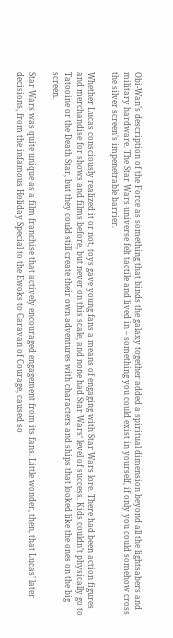Obi-Wan’s description of the Force as something that binds the galaxy together added a spiritual dimension beyond all the lightsabers and military hardware. The Star Wars universe felt tactile and lived in – something you could exist in yourself, if only you could somehow cross the silver screen’s impenetrable barrier.

Whether Lucas consciously realized it or not, toys gave young fans a means of engaging with Star Wars lore. There had been action figures and merchandise for shows and films before, but never on this scale, and none had Star Wars‘ level of success. Kids couldn’t physically go to Tatooine or the Death Star, but they could still create their own adventures with characters and ships that looked like the ones on the big screen.

Star Wars was quite unique as a film franchise that actively encouraged engagement from its fans. Little wonder, then, that Lucas’ later decisions, from the infamous Holiday Special to the Ewoks to Caravan of Courage, caused so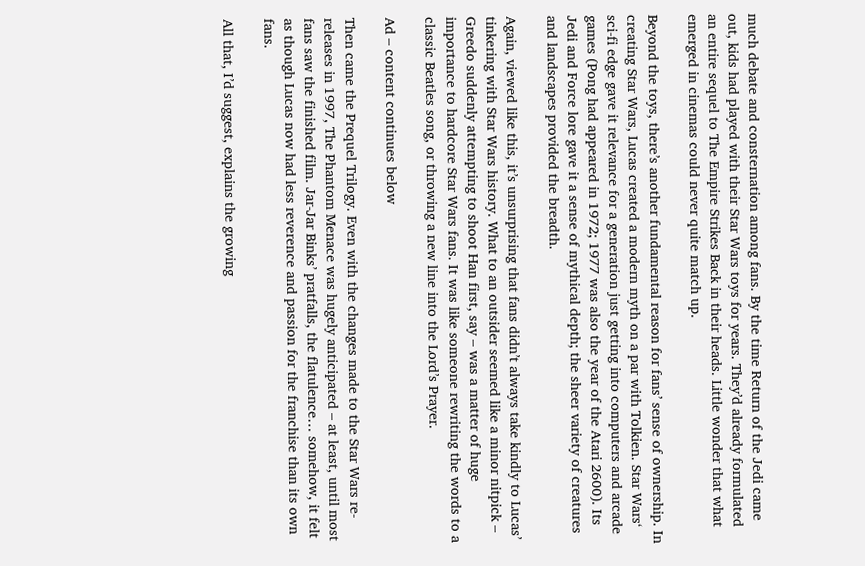much debate and consternation among fans. By the time Return of the Jedi came out, kids had played with their Star Wars toys for years. They’d already formulated an entire sequel to The Empire Strikes Back in their heads. Little wonder that what emerged in cinemas could never quite match up.

Beyond the toys, there’s another fundamental reason for fans’ sense of ownership. In creating Star Wars, Lucas created a modern myth on a par with Tolkien. Star Wars‘ sci-fi edge gave it relevance for a generation just getting into computers and arcade games (Pong had appeared in 1972; 1977 was also the year of the Atari 2600). Its Jedi and Force lore gave it a sense of mythical depth; the sheer variety of creatures and landscapes provided the breadth.

Again, viewed like this, it’s unsurprising that fans didn’t always take kindly to Lucas’ tinkering with Star Wars history. What to an outsider seemed like a minor nitpick – Greedo suddenly attempting to shoot Han first, say – was a matter of huge importance to hardcore Star Wars fans. It was like someone rewriting the words to a classic Beatles song, or throwing a new line into the Lord’s Prayer.

Ad – content continues below

Then came the Prequel Trilogy. Even with the changes made to the Star Wars re-releases in 1997, The Phantom Menace was hugely anticipated – at least, until most fans saw the finished film. Jar-Jar Binks’ pratfalls, the flatulence… somehow, it felt as though Lucas now had less reverence and passion for the franchise than its own fans.

All that, I’d suggest, explains the growing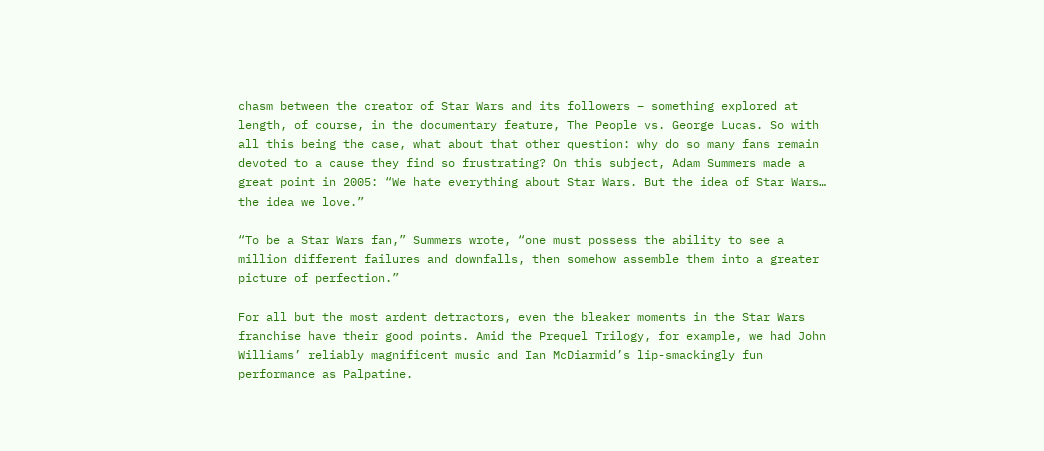chasm between the creator of Star Wars and its followers – something explored at length, of course, in the documentary feature, The People vs. George Lucas. So with all this being the case, what about that other question: why do so many fans remain devoted to a cause they find so frustrating? On this subject, Adam Summers made a great point in 2005: “We hate everything about Star Wars. But the idea of Star Wars… the idea we love.”

“To be a Star Wars fan,” Summers wrote, “one must possess the ability to see a million different failures and downfalls, then somehow assemble them into a greater picture of perfection.”

For all but the most ardent detractors, even the bleaker moments in the Star Wars franchise have their good points. Amid the Prequel Trilogy, for example, we had John Williams’ reliably magnificent music and Ian McDiarmid’s lip-smackingly fun performance as Palpatine.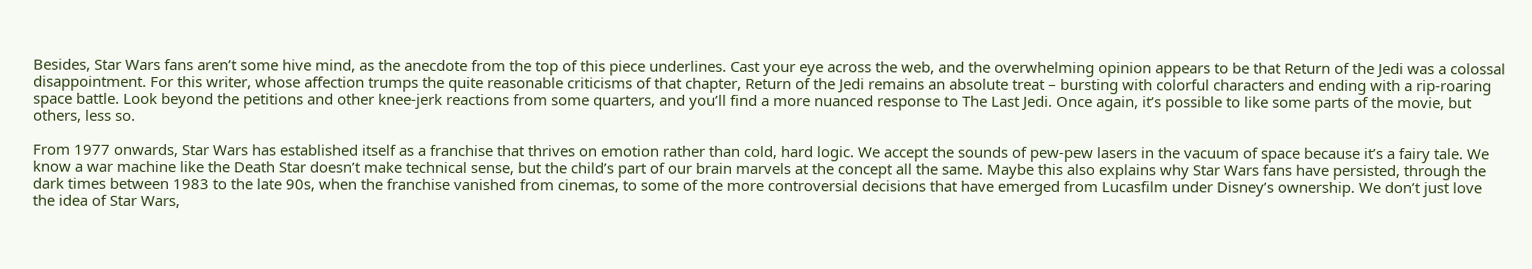Besides, Star Wars fans aren’t some hive mind, as the anecdote from the top of this piece underlines. Cast your eye across the web, and the overwhelming opinion appears to be that Return of the Jedi was a colossal disappointment. For this writer, whose affection trumps the quite reasonable criticisms of that chapter, Return of the Jedi remains an absolute treat – bursting with colorful characters and ending with a rip-roaring space battle. Look beyond the petitions and other knee-jerk reactions from some quarters, and you’ll find a more nuanced response to The Last Jedi. Once again, it’s possible to like some parts of the movie, but others, less so.

From 1977 onwards, Star Wars has established itself as a franchise that thrives on emotion rather than cold, hard logic. We accept the sounds of pew-pew lasers in the vacuum of space because it’s a fairy tale. We know a war machine like the Death Star doesn’t make technical sense, but the child’s part of our brain marvels at the concept all the same. Maybe this also explains why Star Wars fans have persisted, through the dark times between 1983 to the late 90s, when the franchise vanished from cinemas, to some of the more controversial decisions that have emerged from Lucasfilm under Disney’s ownership. We don’t just love the idea of Star Wars,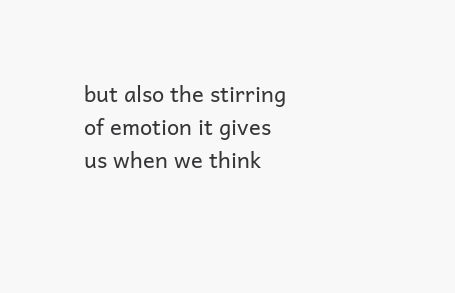but also the stirring of emotion it gives us when we think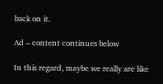back on it.

Ad – content continues below

In this regard, maybe we really are like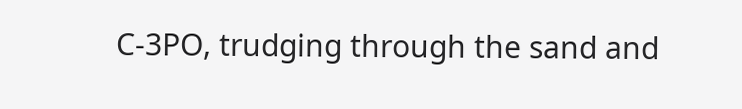C-3PO, trudging through the sand and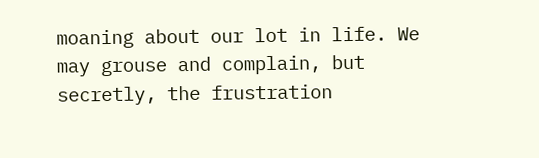moaning about our lot in life. We may grouse and complain, but secretly, the frustration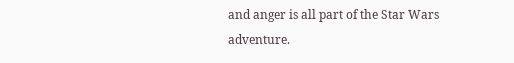and anger is all part of the Star Wars adventure.